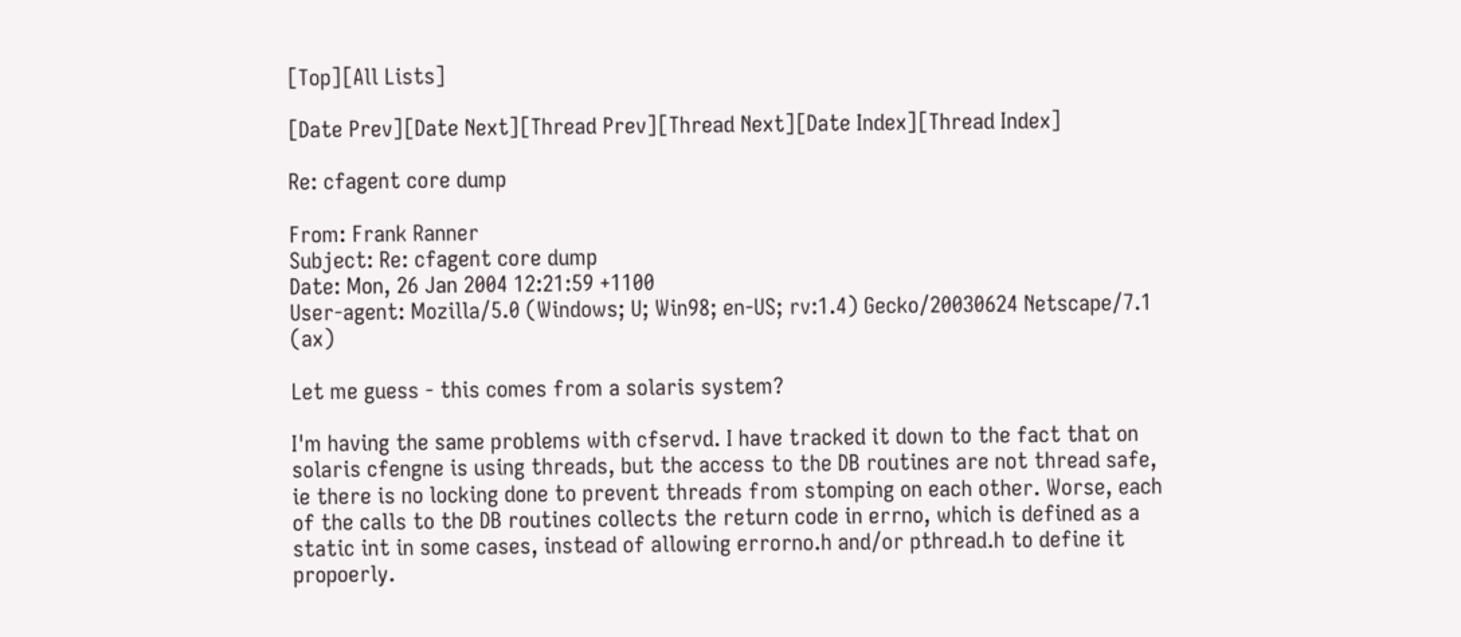[Top][All Lists]

[Date Prev][Date Next][Thread Prev][Thread Next][Date Index][Thread Index]

Re: cfagent core dump

From: Frank Ranner
Subject: Re: cfagent core dump
Date: Mon, 26 Jan 2004 12:21:59 +1100
User-agent: Mozilla/5.0 (Windows; U; Win98; en-US; rv:1.4) Gecko/20030624 Netscape/7.1 (ax)

Let me guess - this comes from a solaris system?

I'm having the same problems with cfservd. I have tracked it down to the fact that on solaris cfengne is using threads, but the access to the DB routines are not thread safe, ie there is no locking done to prevent threads from stomping on each other. Worse, each of the calls to the DB routines collects the return code in errno, which is defined as a static int in some cases, instead of allowing errorno.h and/or pthread.h to define it propoerly.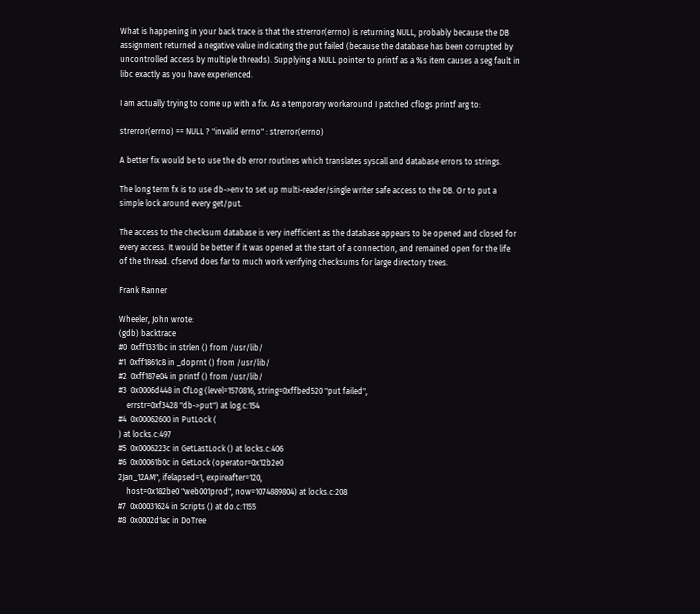What is happening in your back trace is that the strerror(errno) is returning NULL, probably because the DB assignment returned a negative value indicating the put failed (because the database has been corrupted by uncontrolled access by multiple threads). Supplying a NULL pointer to printf as a %s item causes a seg fault in libc exactly as you have experienced.

I am actually trying to come up with a fix. As a temporary workaround I patched cflogs printf arg to:

strerror(errno) == NULL ? "invalid errno" : strerror(errno)

A better fix would be to use the db error routines which translates syscall and database errors to strings.

The long term fx is to use db->env to set up multi-reader/single writer safe access to the DB. Or to put a simple lock around every get/put.

The access to the checksum database is very inefficient as the database appears to be opened and closed for every access. It would be better if it was opened at the start of a connection, and remained open for the life of the thread. cfservd does far to much work verifying checksums for large directory trees.

Frank Ranner

Wheeler, John wrote:
(gdb) backtrace
#0  0xff1331bc in strlen () from /usr/lib/
#1  0xff1861c8 in _doprnt () from /usr/lib/
#2  0xff187e04 in printf () from /usr/lib/
#3  0x0006d448 in CfLog (level=1570816, string=0xffbed520 "put failed",
    errstr=0xf3428 "db->put") at log.c:154
#4  0x00062600 in PutLock (
) at locks.c:497
#5  0x0006223c in GetLastLock () at locks.c:406
#6  0x00061b0c in GetLock (operator=0x12b2e0
2Jan_12AM", ifelapsed=1, expireafter=120,
    host=0x182be0 "web001prod", now=1074889804) at locks.c:208
#7  0x00031624 in Scripts () at do.c:1155
#8  0x0002d1ac in DoTree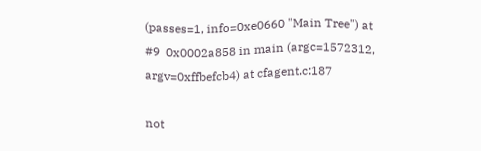(passes=1, info=0xe0660 "Main Tree") at
#9  0x0002a858 in main (argc=1572312, argv=0xffbefcb4) at cfagent.c:187

not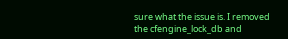sure what the issue is. I removed the cfengine_lock_db and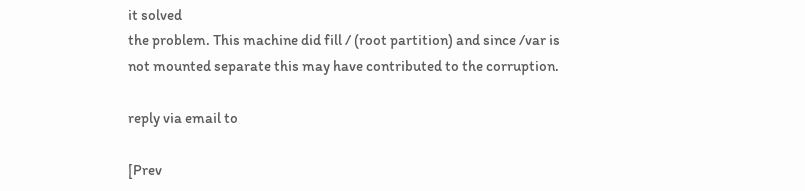it solved
the problem. This machine did fill / (root partition) and since /var is
not mounted separate this may have contributed to the corruption.

reply via email to

[Prev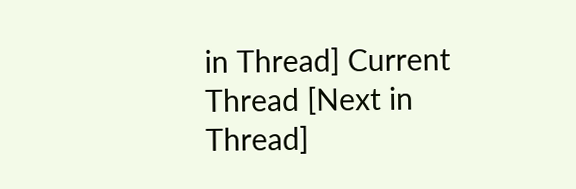in Thread] Current Thread [Next in Thread]